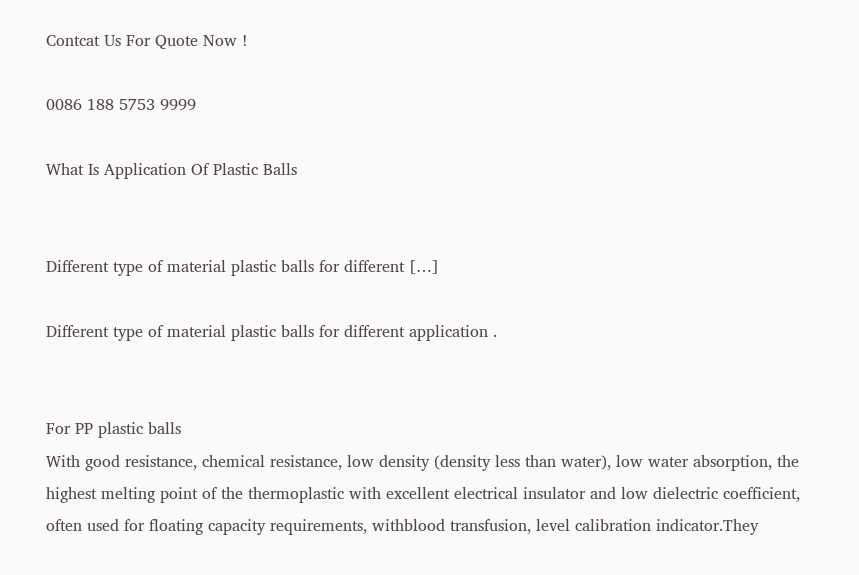Contcat Us For Quote Now !

0086 188 5753 9999

What Is Application Of Plastic Balls


Different type of material plastic balls for different […]

Different type of material plastic balls for different application .


For PP plastic balls
With good resistance, chemical resistance, low density (density less than water), low water absorption, the highest melting point of the thermoplastic with excellent electrical insulator and low dielectric coefficient, often used for floating capacity requirements, withblood transfusion, level calibration indicator.They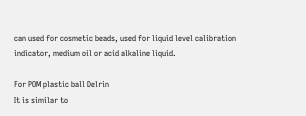can used for cosmetic beads, used for liquid level calibration indicator, medium oil or acid alkaline liquid.

For POM plastic ball Delrin
It is similar to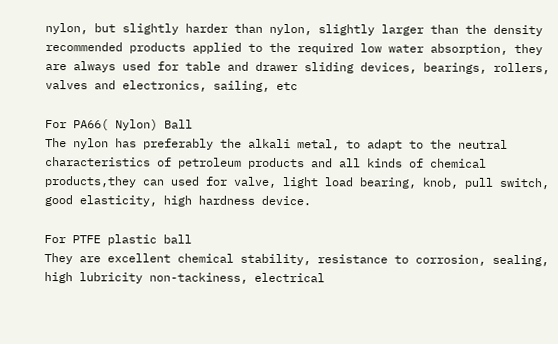nylon, but slightly harder than nylon, slightly larger than the density recommended products applied to the required low water absorption, they are always used for table and drawer sliding devices, bearings, rollers, valves and electronics, sailing, etc

For PA66( Nylon) Ball
The nylon has preferably the alkali metal, to adapt to the neutral characteristics of petroleum products and all kinds of chemical products,they can used for valve, light load bearing, knob, pull switch, good elasticity, high hardness device.

For PTFE plastic ball
They are excellent chemical stability, resistance to corrosion, sealing, high lubricity non-tackiness, electrical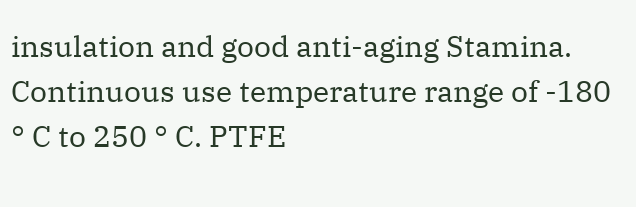insulation and good anti-aging Stamina. Continuous use temperature range of -180 ° C to 250 ° C. PTFE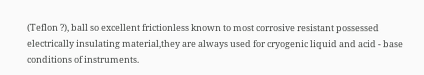(Teflon ?), ball so excellent frictionless known to most corrosive resistant possessed electrically insulating material,they are always used for cryogenic liquid and acid - base conditions of instruments.